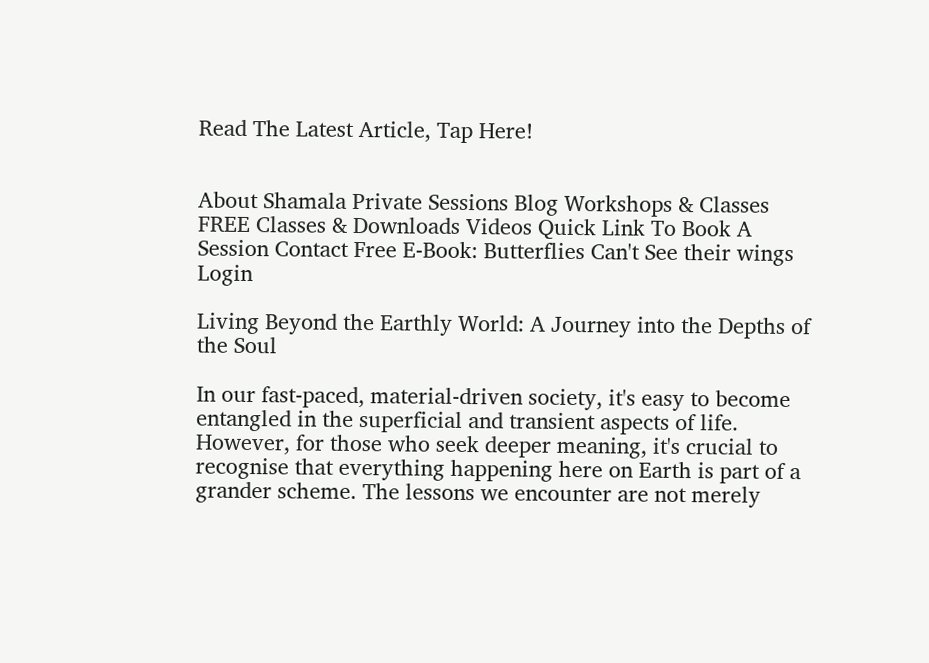Read The Latest Article, Tap Here!


About Shamala Private Sessions Blog Workshops & Classes FREE Classes & Downloads Videos Quick Link To Book A Session Contact Free E-Book: Butterflies Can't See their wings Login

Living Beyond the Earthly World: A Journey into the Depths of the Soul

In our fast-paced, material-driven society, it's easy to become entangled in the superficial and transient aspects of life. However, for those who seek deeper meaning, it's crucial to recognise that everything happening here on Earth is part of a grander scheme. The lessons we encounter are not merely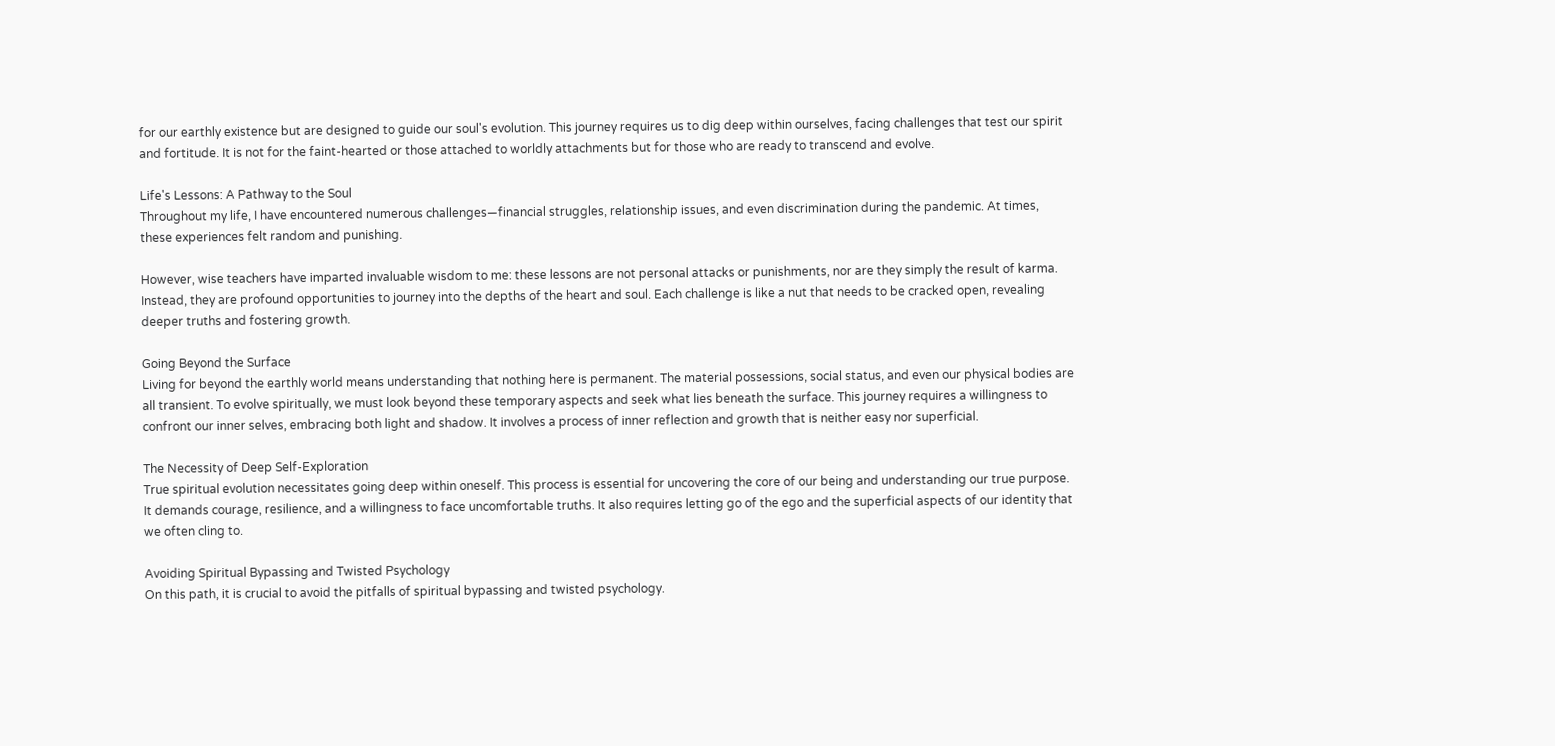for our earthly existence but are designed to guide our soul's evolution. This journey requires us to dig deep within ourselves, facing challenges that test our spirit and fortitude. It is not for the faint-hearted or those attached to worldly attachments but for those who are ready to transcend and evolve.

Life's Lessons: A Pathway to the Soul
Throughout my life, I have encountered numerous challenges—financial struggles, relationship issues, and even discrimination during the pandemic. At times, these experiences felt random and punishing.

However, wise teachers have imparted invaluable wisdom to me: these lessons are not personal attacks or punishments, nor are they simply the result of karma. Instead, they are profound opportunities to journey into the depths of the heart and soul. Each challenge is like a nut that needs to be cracked open, revealing deeper truths and fostering growth.

Going Beyond the Surface
Living for beyond the earthly world means understanding that nothing here is permanent. The material possessions, social status, and even our physical bodies are all transient. To evolve spiritually, we must look beyond these temporary aspects and seek what lies beneath the surface. This journey requires a willingness to confront our inner selves, embracing both light and shadow. It involves a process of inner reflection and growth that is neither easy nor superficial.

The Necessity of Deep Self-Exploration
True spiritual evolution necessitates going deep within oneself. This process is essential for uncovering the core of our being and understanding our true purpose. It demands courage, resilience, and a willingness to face uncomfortable truths. It also requires letting go of the ego and the superficial aspects of our identity that we often cling to.

Avoiding Spiritual Bypassing and Twisted Psychology
On this path, it is crucial to avoid the pitfalls of spiritual bypassing and twisted psychology.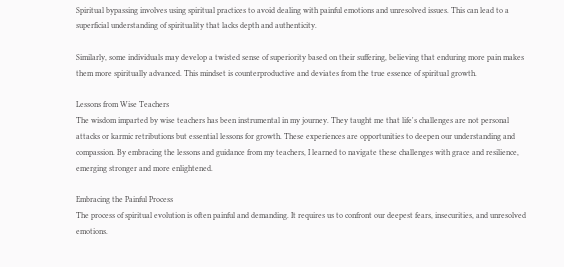Spiritual bypassing involves using spiritual practices to avoid dealing with painful emotions and unresolved issues. This can lead to a superficial understanding of spirituality that lacks depth and authenticity.

Similarly, some individuals may develop a twisted sense of superiority based on their suffering, believing that enduring more pain makes them more spiritually advanced. This mindset is counterproductive and deviates from the true essence of spiritual growth.

Lessons from Wise Teachers
The wisdom imparted by wise teachers has been instrumental in my journey. They taught me that life's challenges are not personal attacks or karmic retributions but essential lessons for growth. These experiences are opportunities to deepen our understanding and compassion. By embracing the lessons and guidance from my teachers, I learned to navigate these challenges with grace and resilience, emerging stronger and more enlightened.

Embracing the Painful Process
The process of spiritual evolution is often painful and demanding. It requires us to confront our deepest fears, insecurities, and unresolved emotions.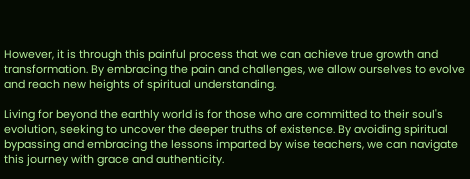However, it is through this painful process that we can achieve true growth and transformation. By embracing the pain and challenges, we allow ourselves to evolve and reach new heights of spiritual understanding.

Living for beyond the earthly world is for those who are committed to their soul's evolution, seeking to uncover the deeper truths of existence. By avoiding spiritual bypassing and embracing the lessons imparted by wise teachers, we can navigate this journey with grace and authenticity.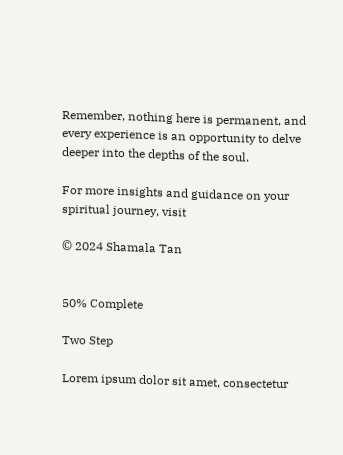Remember, nothing here is permanent, and every experience is an opportunity to delve deeper into the depths of the soul.

For more insights and guidance on your spiritual journey, visit

© 2024 Shamala Tan


50% Complete

Two Step

Lorem ipsum dolor sit amet, consectetur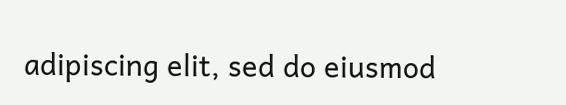adipiscing elit, sed do eiusmod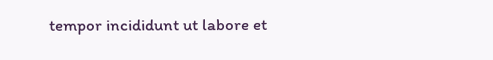tempor incididunt ut labore et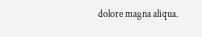dolore magna aliqua.